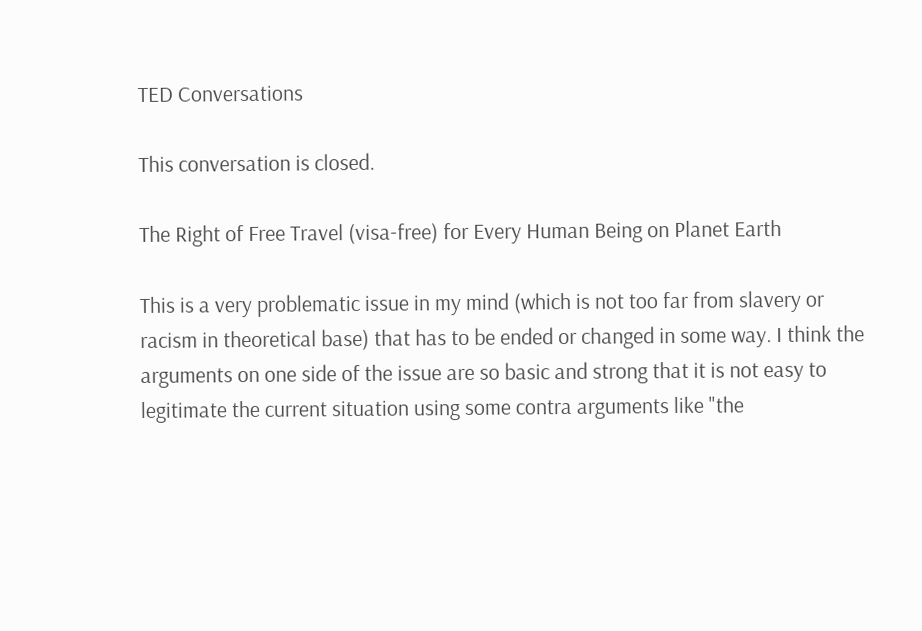TED Conversations

This conversation is closed.

The Right of Free Travel (visa-free) for Every Human Being on Planet Earth

This is a very problematic issue in my mind (which is not too far from slavery or racism in theoretical base) that has to be ended or changed in some way. I think the arguments on one side of the issue are so basic and strong that it is not easy to legitimate the current situation using some contra arguments like "the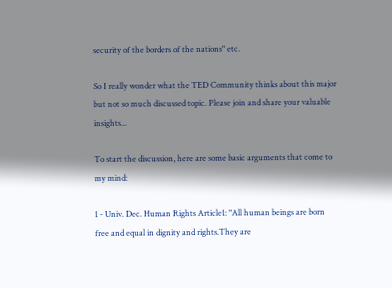security of the borders of the nations" etc.

So I really wonder what the TED Community thinks about this major but not so much discussed topic. Please join and share your valuable insights...

To start the discussion, here are some basic arguments that come to my mind:

1 - Univ. Dec. Human Rights Article1: "All human beings are born free and equal in dignity and rights.They are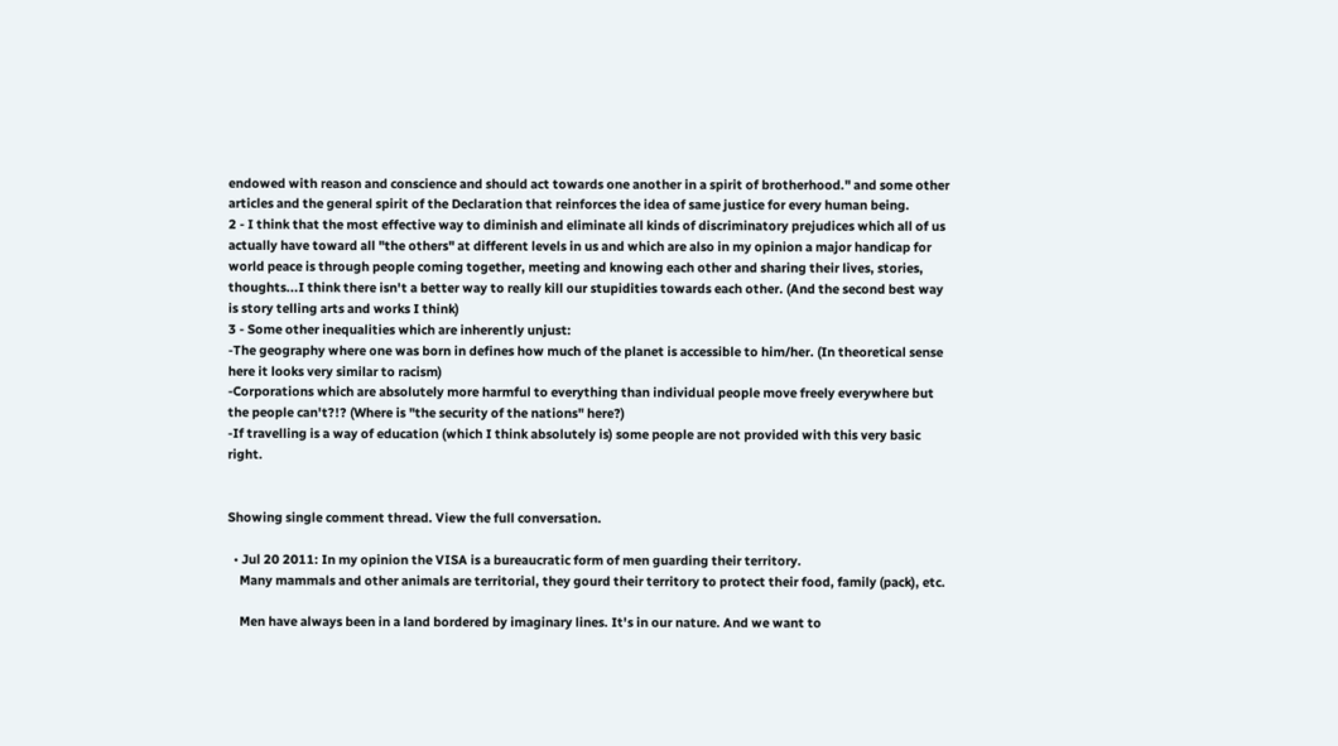endowed with reason and conscience and should act towards one another in a spirit of brotherhood." and some other articles and the general spirit of the Declaration that reinforces the idea of same justice for every human being.
2 - I think that the most effective way to diminish and eliminate all kinds of discriminatory prejudices which all of us actually have toward all "the others" at different levels in us and which are also in my opinion a major handicap for world peace is through people coming together, meeting and knowing each other and sharing their lives, stories, thoughts...I think there isn't a better way to really kill our stupidities towards each other. (And the second best way is story telling arts and works I think)
3 - Some other inequalities which are inherently unjust:
-The geography where one was born in defines how much of the planet is accessible to him/her. (In theoretical sense here it looks very similar to racism)
-Corporations which are absolutely more harmful to everything than individual people move freely everywhere but the people can't?!? (Where is "the security of the nations" here?)
-If travelling is a way of education (which I think absolutely is) some people are not provided with this very basic right.


Showing single comment thread. View the full conversation.

  • Jul 20 2011: In my opinion the VISA is a bureaucratic form of men guarding their territory.
    Many mammals and other animals are territorial, they gourd their territory to protect their food, family (pack), etc.

    Men have always been in a land bordered by imaginary lines. It's in our nature. And we want to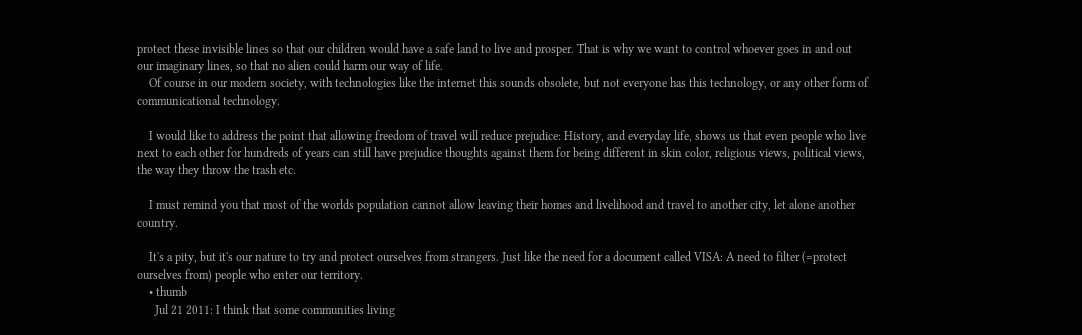protect these invisible lines so that our children would have a safe land to live and prosper. That is why we want to control whoever goes in and out our imaginary lines, so that no alien could harm our way of life.
    Of course in our modern society, with technologies like the internet this sounds obsolete, but not everyone has this technology, or any other form of communicational technology.

    I would like to address the point that allowing freedom of travel will reduce prejudice: History, and everyday life, shows us that even people who live next to each other for hundreds of years can still have prejudice thoughts against them for being different in skin color, religious views, political views, the way they throw the trash etc.

    I must remind you that most of the worlds population cannot allow leaving their homes and livelihood and travel to another city, let alone another country.

    It's a pity, but it's our nature to try and protect ourselves from strangers. Just like the need for a document called VISA: A need to filter (=protect ourselves from) people who enter our territory.
    • thumb
      Jul 21 2011: I think that some communities living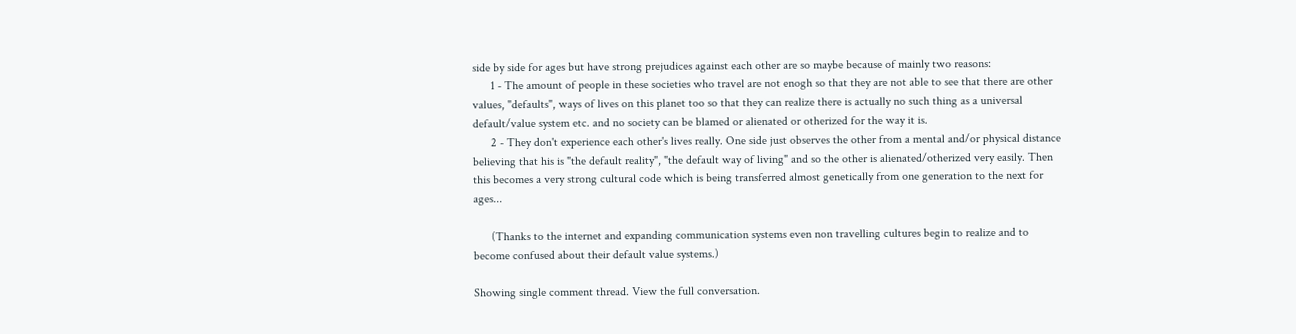side by side for ages but have strong prejudices against each other are so maybe because of mainly two reasons:
      1 - The amount of people in these societies who travel are not enogh so that they are not able to see that there are other values, "defaults", ways of lives on this planet too so that they can realize there is actually no such thing as a universal default/value system etc. and no society can be blamed or alienated or otherized for the way it is.
      2 - They don't experience each other's lives really. One side just observes the other from a mental and/or physical distance believing that his is "the default reality", "the default way of living" and so the other is alienated/otherized very easily. Then this becomes a very strong cultural code which is being transferred almost genetically from one generation to the next for ages...

      (Thanks to the internet and expanding communication systems even non travelling cultures begin to realize and to become confused about their default value systems.)

Showing single comment thread. View the full conversation.